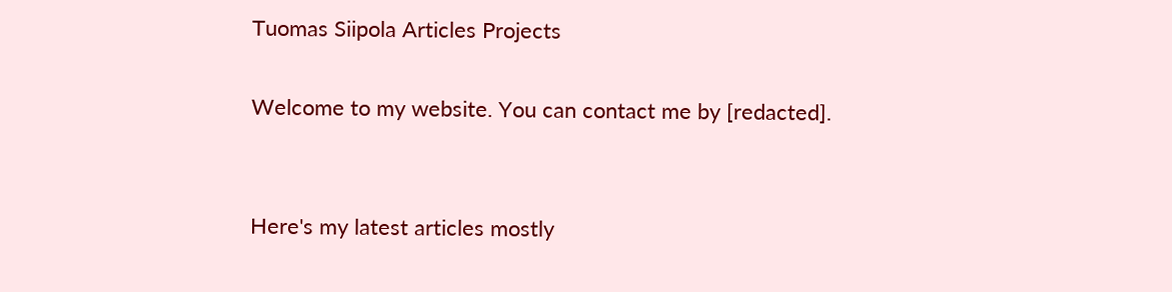Tuomas Siipola Articles Projects

Welcome to my website. You can contact me by [redacted].


Here's my latest articles mostly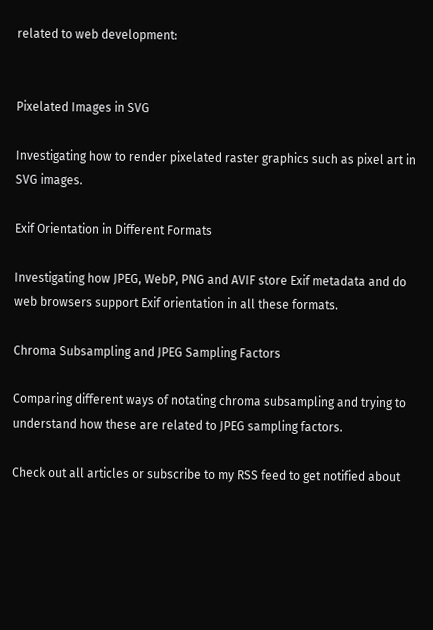related to web development:


Pixelated Images in SVG

Investigating how to render pixelated raster graphics such as pixel art in SVG images.

Exif Orientation in Different Formats

Investigating how JPEG, WebP, PNG and AVIF store Exif metadata and do web browsers support Exif orientation in all these formats.

Chroma Subsampling and JPEG Sampling Factors

Comparing different ways of notating chroma subsampling and trying to understand how these are related to JPEG sampling factors.

Check out all articles or subscribe to my RSS feed to get notified about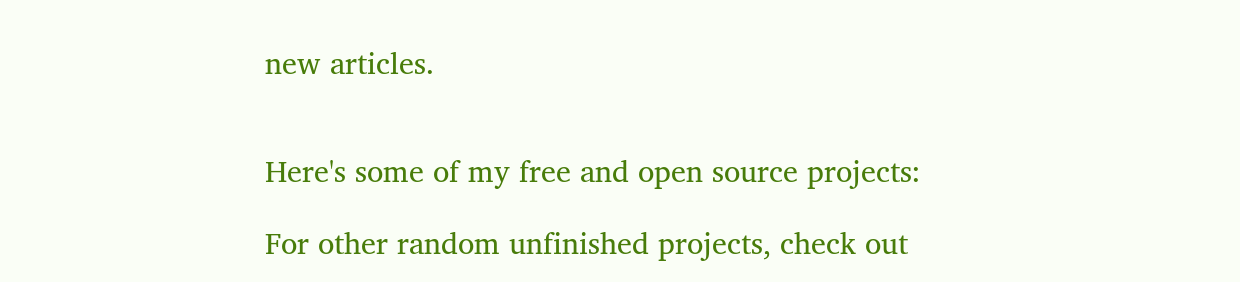new articles.


Here's some of my free and open source projects:

For other random unfinished projects, check out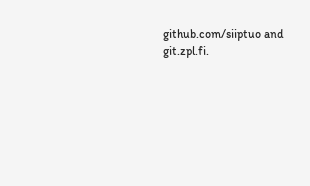github.com/siiptuo and git.zpl.fi.